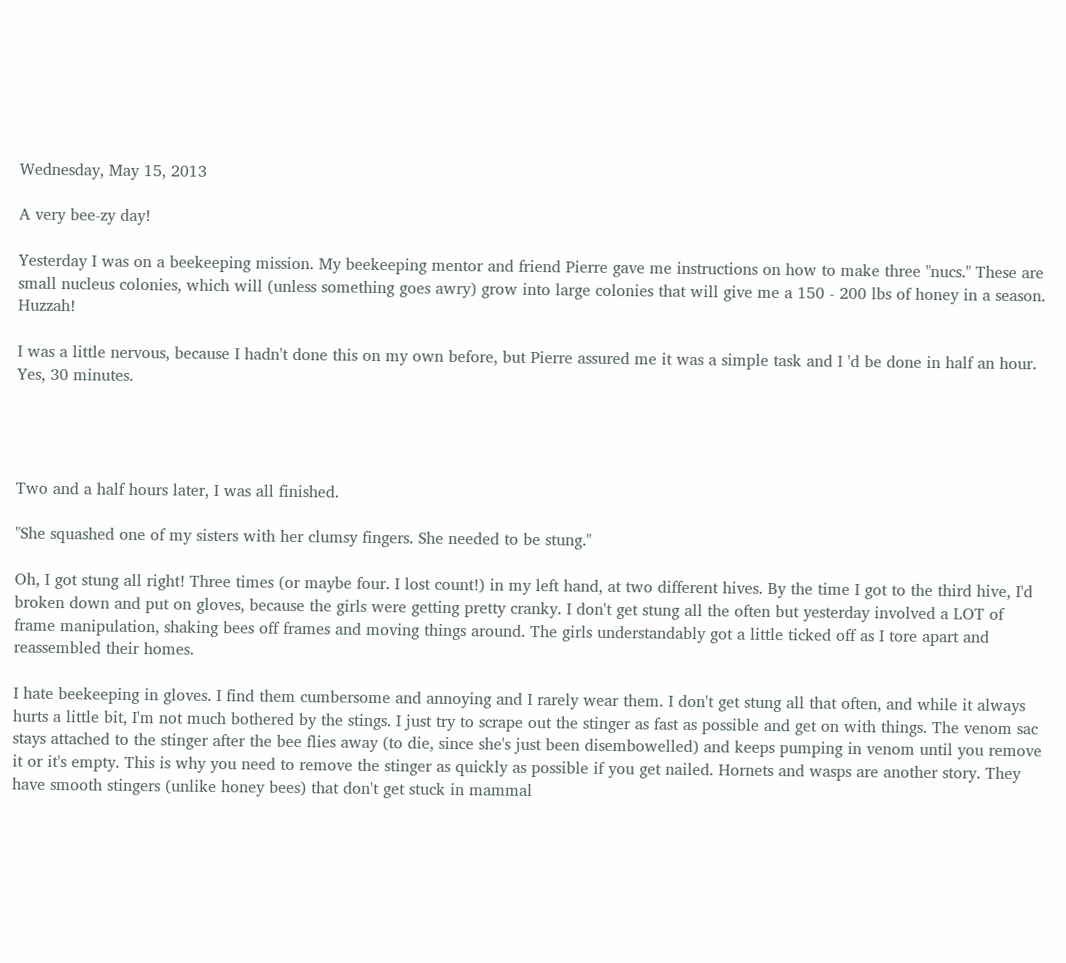Wednesday, May 15, 2013

A very bee-zy day!

Yesterday I was on a beekeeping mission. My beekeeping mentor and friend Pierre gave me instructions on how to make three "nucs." These are small nucleus colonies, which will (unless something goes awry) grow into large colonies that will give me a 150 - 200 lbs of honey in a season. Huzzah!

I was a little nervous, because I hadn't done this on my own before, but Pierre assured me it was a simple task and I 'd be done in half an hour. Yes, 30 minutes.




Two and a half hours later, I was all finished.

"She squashed one of my sisters with her clumsy fingers. She needed to be stung."

Oh, I got stung all right! Three times (or maybe four. I lost count!) in my left hand, at two different hives. By the time I got to the third hive, I'd broken down and put on gloves, because the girls were getting pretty cranky. I don't get stung all the often but yesterday involved a LOT of frame manipulation, shaking bees off frames and moving things around. The girls understandably got a little ticked off as I tore apart and reassembled their homes.

I hate beekeeping in gloves. I find them cumbersome and annoying and I rarely wear them. I don't get stung all that often, and while it always hurts a little bit, I'm not much bothered by the stings. I just try to scrape out the stinger as fast as possible and get on with things. The venom sac stays attached to the stinger after the bee flies away (to die, since she's just been disembowelled) and keeps pumping in venom until you remove it or it's empty. This is why you need to remove the stinger as quickly as possible if you get nailed. Hornets and wasps are another story. They have smooth stingers (unlike honey bees) that don't get stuck in mammal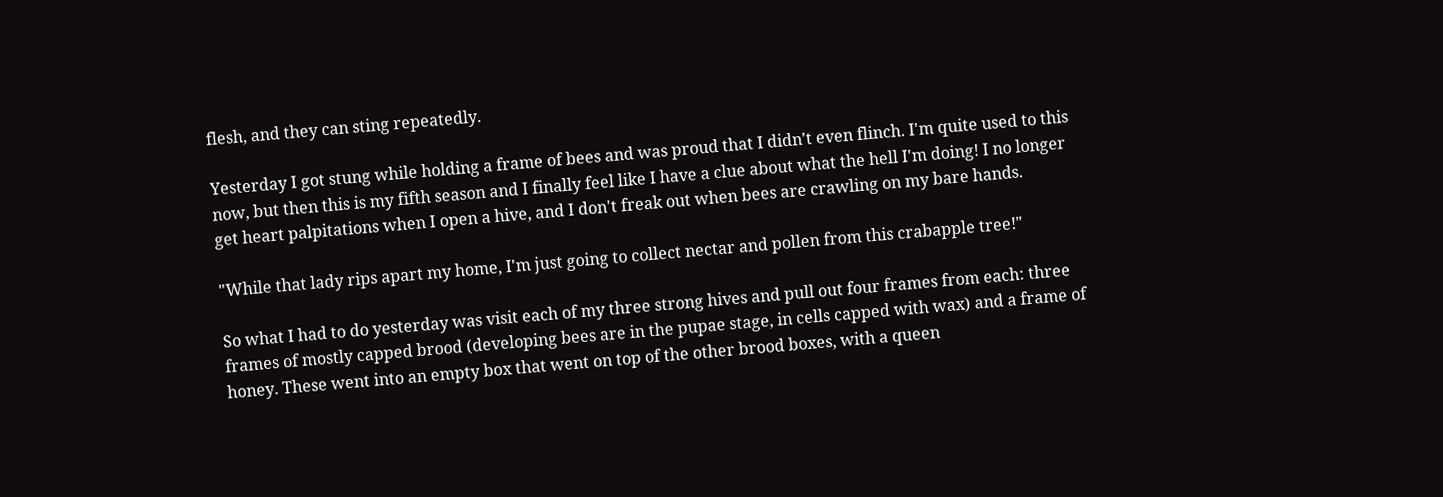flesh, and they can sting repeatedly.

Yesterday I got stung while holding a frame of bees and was proud that I didn't even flinch. I'm quite used to this now, but then this is my fifth season and I finally feel like I have a clue about what the hell I'm doing! I no longer get heart palpitations when I open a hive, and I don't freak out when bees are crawling on my bare hands.

"While that lady rips apart my home, I'm just going to collect nectar and pollen from this crabapple tree!"

So what I had to do yesterday was visit each of my three strong hives and pull out four frames from each: three frames of mostly capped brood (developing bees are in the pupae stage, in cells capped with wax) and a frame of honey. These went into an empty box that went on top of the other brood boxes, with a queen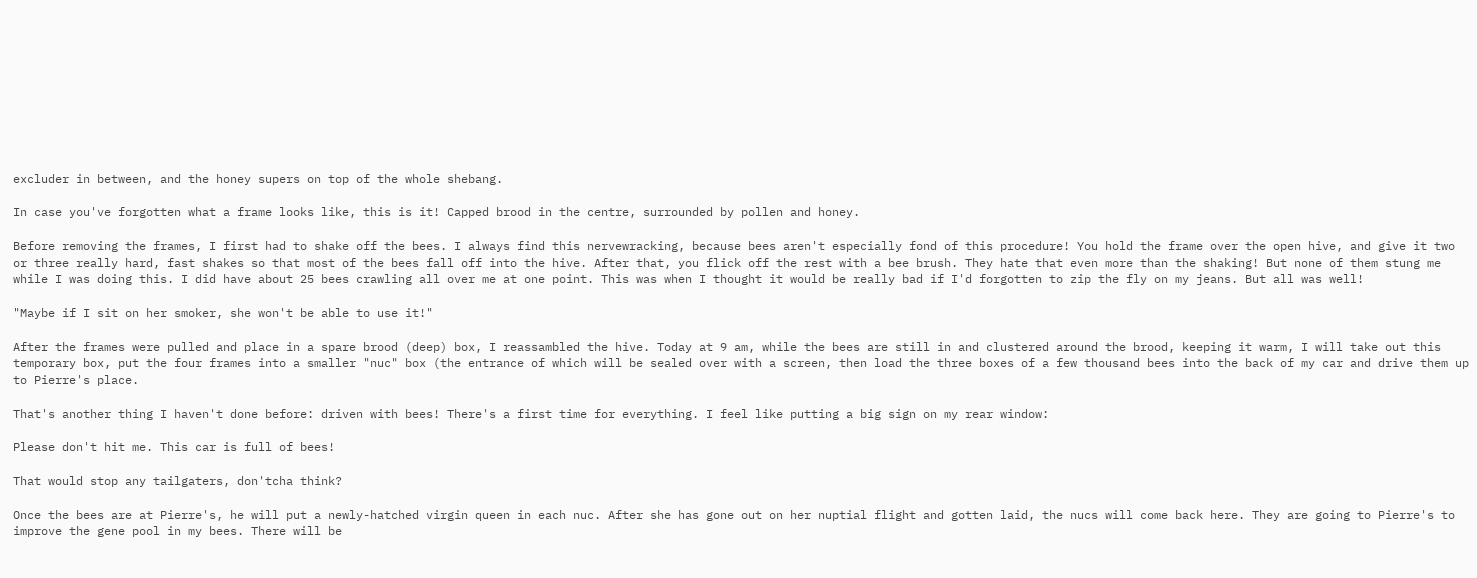excluder in between, and the honey supers on top of the whole shebang.

In case you've forgotten what a frame looks like, this is it! Capped brood in the centre, surrounded by pollen and honey.

Before removing the frames, I first had to shake off the bees. I always find this nervewracking, because bees aren't especially fond of this procedure! You hold the frame over the open hive, and give it two or three really hard, fast shakes so that most of the bees fall off into the hive. After that, you flick off the rest with a bee brush. They hate that even more than the shaking! But none of them stung me while I was doing this. I did have about 25 bees crawling all over me at one point. This was when I thought it would be really bad if I'd forgotten to zip the fly on my jeans. But all was well!

"Maybe if I sit on her smoker, she won't be able to use it!"

After the frames were pulled and place in a spare brood (deep) box, I reassambled the hive. Today at 9 am, while the bees are still in and clustered around the brood, keeping it warm, I will take out this temporary box, put the four frames into a smaller "nuc" box (the entrance of which will be sealed over with a screen, then load the three boxes of a few thousand bees into the back of my car and drive them up to Pierre's place.

That's another thing I haven't done before: driven with bees! There's a first time for everything. I feel like putting a big sign on my rear window:

Please don't hit me. This car is full of bees!

That would stop any tailgaters, don'tcha think?

Once the bees are at Pierre's, he will put a newly-hatched virgin queen in each nuc. After she has gone out on her nuptial flight and gotten laid, the nucs will come back here. They are going to Pierre's to improve the gene pool in my bees. There will be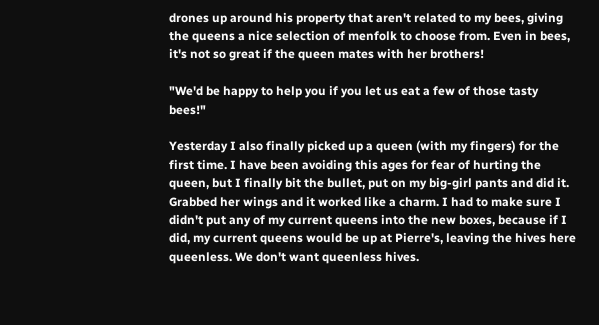drones up around his property that aren't related to my bees, giving the queens a nice selection of menfolk to choose from. Even in bees, it's not so great if the queen mates with her brothers!

"We'd be happy to help you if you let us eat a few of those tasty bees!"

Yesterday I also finally picked up a queen (with my fingers) for the first time. I have been avoiding this ages for fear of hurting the queen, but I finally bit the bullet, put on my big-girl pants and did it. Grabbed her wings and it worked like a charm. I had to make sure I didn't put any of my current queens into the new boxes, because if I did, my current queens would be up at Pierre's, leaving the hives here queenless. We don't want queenless hives.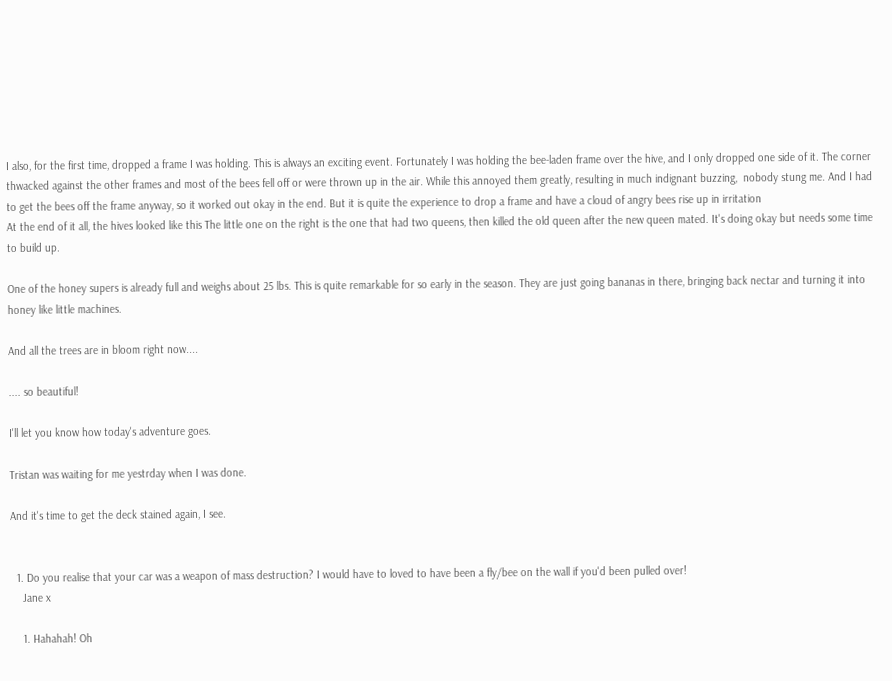I also, for the first time, dropped a frame I was holding. This is always an exciting event. Fortunately I was holding the bee-laden frame over the hive, and I only dropped one side of it. The corner thwacked against the other frames and most of the bees fell off or were thrown up in the air. While this annoyed them greatly, resulting in much indignant buzzing,  nobody stung me. And I had to get the bees off the frame anyway, so it worked out okay in the end. But it is quite the experience to drop a frame and have a cloud of angry bees rise up in irritation
At the end of it all, the hives looked like this The little one on the right is the one that had two queens, then killed the old queen after the new queen mated. It's doing okay but needs some time to build up.

One of the honey supers is already full and weighs about 25 lbs. This is quite remarkable for so early in the season. They are just going bananas in there, bringing back nectar and turning it into honey like little machines.

And all the trees are in bloom right now....

.... so beautiful!

I'll let you know how today's adventure goes.

Tristan was waiting for me yestrday when I was done.

And it's time to get the deck stained again, I see.


  1. Do you realise that your car was a weapon of mass destruction? I would have to loved to have been a fly/bee on the wall if you'd been pulled over!
    Jane x

    1. Hahahah! Oh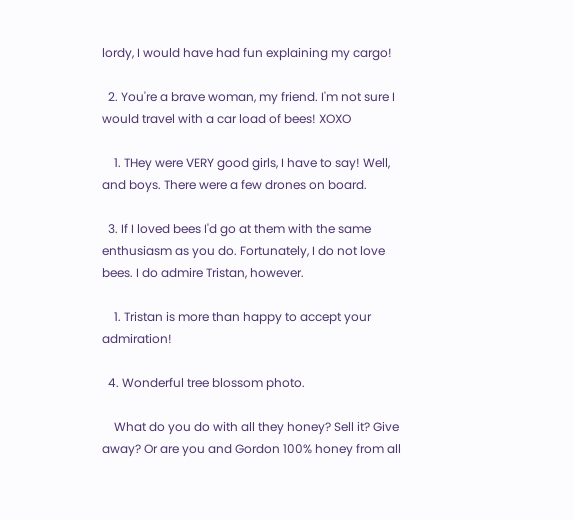lordy, I would have had fun explaining my cargo!

  2. You're a brave woman, my friend. I'm not sure I would travel with a car load of bees! XOXO

    1. THey were VERY good girls, I have to say! Well, and boys. There were a few drones on board.

  3. If I loved bees I'd go at them with the same enthusiasm as you do. Fortunately, I do not love bees. I do admire Tristan, however.

    1. Tristan is more than happy to accept your admiration!

  4. Wonderful tree blossom photo.

    What do you do with all they honey? Sell it? Give away? Or are you and Gordon 100% honey from all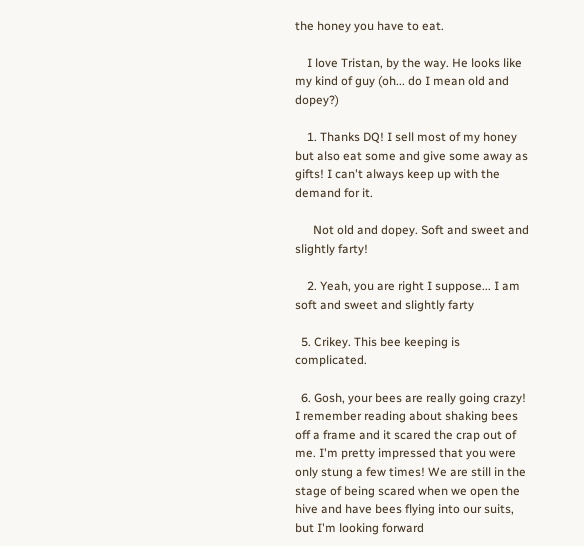the honey you have to eat.

    I love Tristan, by the way. He looks like my kind of guy (oh... do I mean old and dopey?)

    1. Thanks DQ! I sell most of my honey but also eat some and give some away as gifts! I can't always keep up with the demand for it.

      Not old and dopey. Soft and sweet and slightly farty!

    2. Yeah, you are right I suppose... I am soft and sweet and slightly farty

  5. Crikey. This bee keeping is complicated.

  6. Gosh, your bees are really going crazy! I remember reading about shaking bees off a frame and it scared the crap out of me. I'm pretty impressed that you were only stung a few times! We are still in the stage of being scared when we open the hive and have bees flying into our suits, but I'm looking forward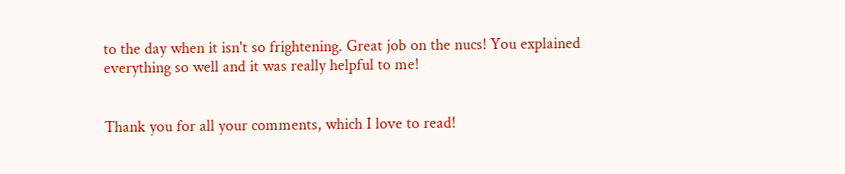to the day when it isn't so frightening. Great job on the nucs! You explained everything so well and it was really helpful to me!


Thank you for all your comments, which I love to read!